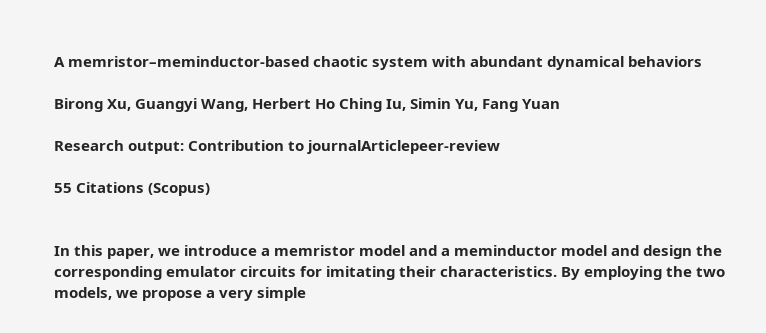A memristor–meminductor-based chaotic system with abundant dynamical behaviors

Birong Xu, Guangyi Wang, Herbert Ho Ching Iu, Simin Yu, Fang Yuan

Research output: Contribution to journalArticlepeer-review

55 Citations (Scopus)


In this paper, we introduce a memristor model and a meminductor model and design the corresponding emulator circuits for imitating their characteristics. By employing the two models, we propose a very simple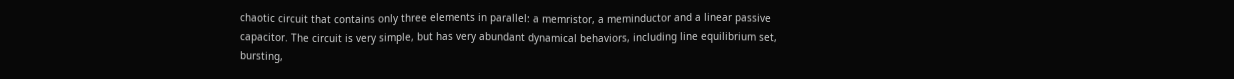chaotic circuit that contains only three elements in parallel: a memristor, a meminductor and a linear passive capacitor. The circuit is very simple, but has very abundant dynamical behaviors, including line equilibrium set, bursting,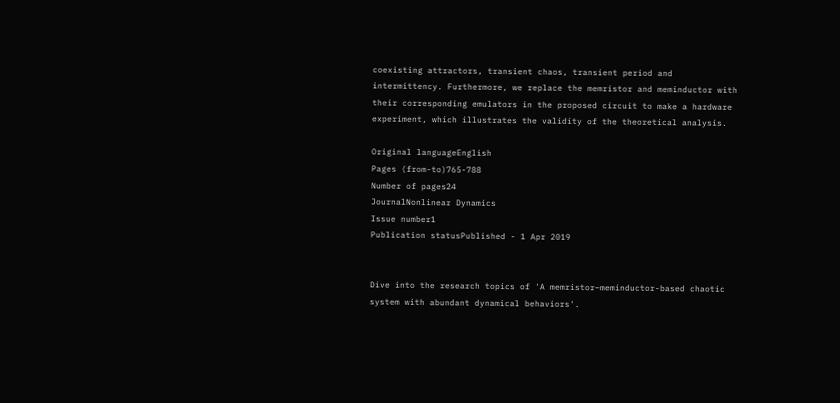coexisting attractors, transient chaos, transient period and intermittency. Furthermore, we replace the memristor and meminductor with their corresponding emulators in the proposed circuit to make a hardware experiment, which illustrates the validity of the theoretical analysis.

Original languageEnglish
Pages (from-to)765-788
Number of pages24
JournalNonlinear Dynamics
Issue number1
Publication statusPublished - 1 Apr 2019


Dive into the research topics of 'A memristor–meminductor-based chaotic system with abundant dynamical behaviors'.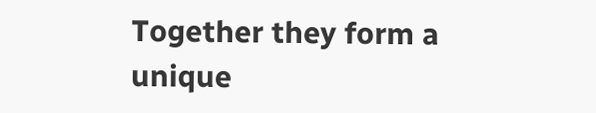Together they form a unique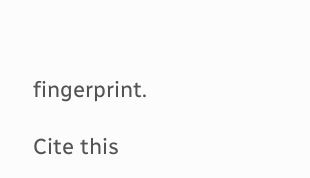fingerprint.

Cite this